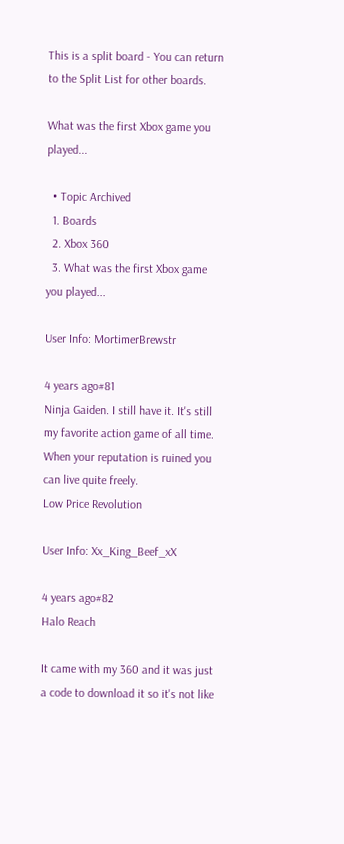This is a split board - You can return to the Split List for other boards.

What was the first Xbox game you played...

  • Topic Archived
  1. Boards
  2. Xbox 360
  3. What was the first Xbox game you played...

User Info: MortimerBrewstr

4 years ago#81
Ninja Gaiden. I still have it. It's still my favorite action game of all time.
When your reputation is ruined you can live quite freely.
Low Price Revolution

User Info: Xx_King_Beef_xX

4 years ago#82
Halo Reach

It came with my 360 and it was just a code to download it so it's not like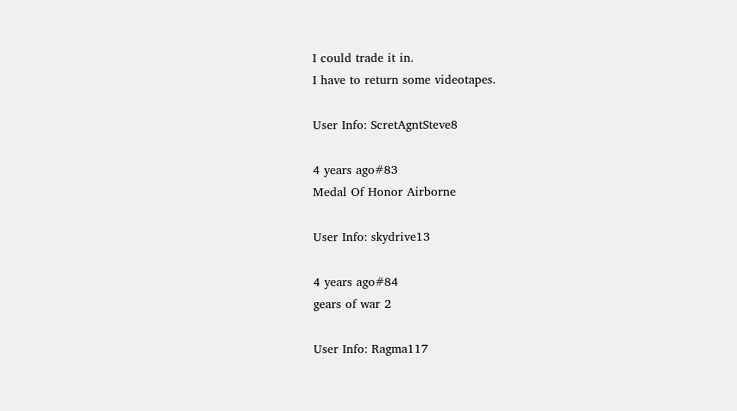I could trade it in.
I have to return some videotapes.

User Info: ScretAgntSteve8

4 years ago#83
Medal Of Honor Airborne

User Info: skydrive13

4 years ago#84
gears of war 2

User Info: Ragma117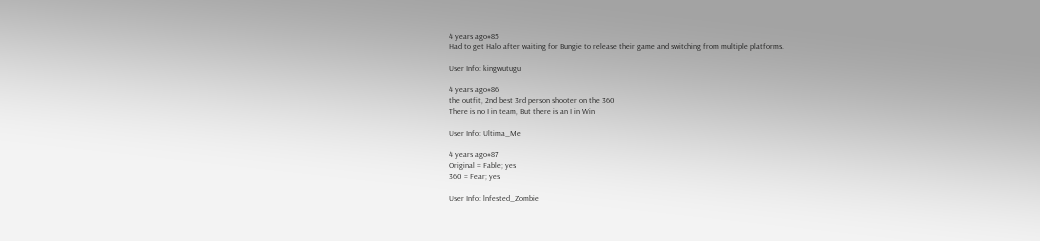4 years ago#85
Had to get Halo after waiting for Bungie to release their game and switching from multiple platforms.

User Info: kingwutugu

4 years ago#86
the outfit, 2nd best 3rd person shooter on the 360
There is no I in team, But there is an I in Win

User Info: Ultima_Me

4 years ago#87
Original = Fable; yes
360 = Fear; yes

User Info: lnfested_Zombie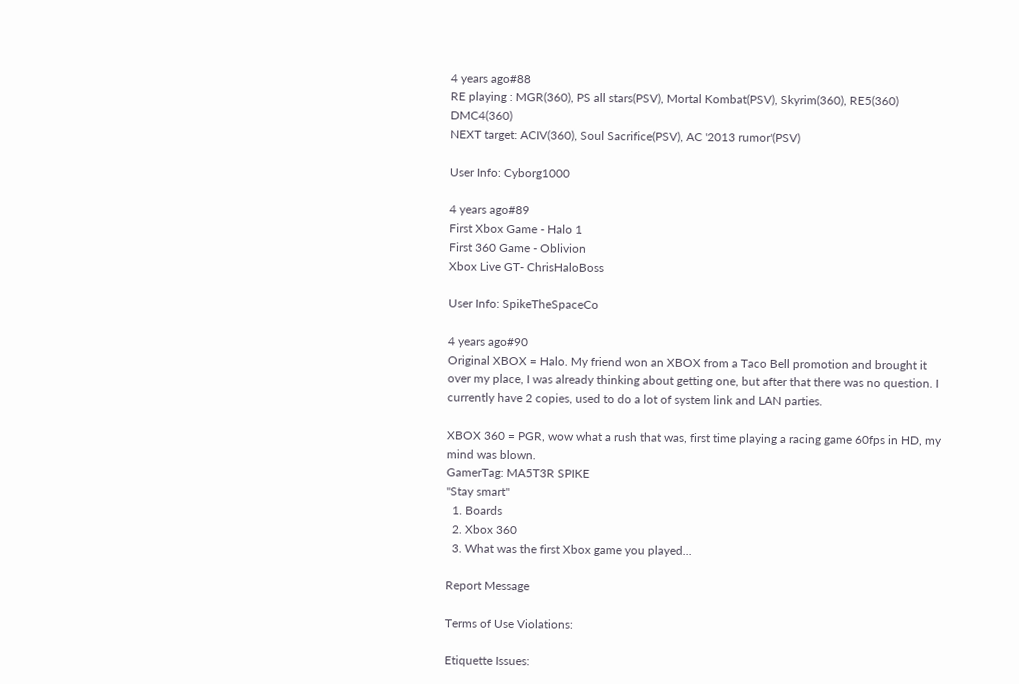4 years ago#88
RE playing : MGR(360), PS all stars(PSV), Mortal Kombat(PSV), Skyrim(360), RE5(360) DMC4(360)
NEXT target: ACIV(360), Soul Sacrifice(PSV), AC '2013 rumor'(PSV)

User Info: Cyborg1000

4 years ago#89
First Xbox Game - Halo 1
First 360 Game - Oblivion
Xbox Live GT- ChrisHaloBoss

User Info: SpikeTheSpaceCo

4 years ago#90
Original XBOX = Halo. My friend won an XBOX from a Taco Bell promotion and brought it over my place, I was already thinking about getting one, but after that there was no question. I currently have 2 copies, used to do a lot of system link and LAN parties.

XBOX 360 = PGR, wow what a rush that was, first time playing a racing game 60fps in HD, my mind was blown.
GamerTag: MA5T3R SPIKE
"Stay smart"
  1. Boards
  2. Xbox 360
  3. What was the first Xbox game you played...

Report Message

Terms of Use Violations:

Etiquette Issues: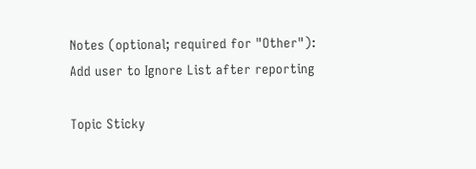Notes (optional; required for "Other"):
Add user to Ignore List after reporting

Topic Sticky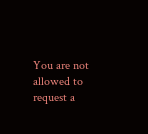You are not allowed to request a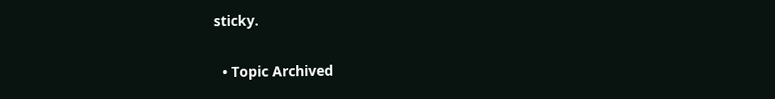sticky.

  • Topic Archived